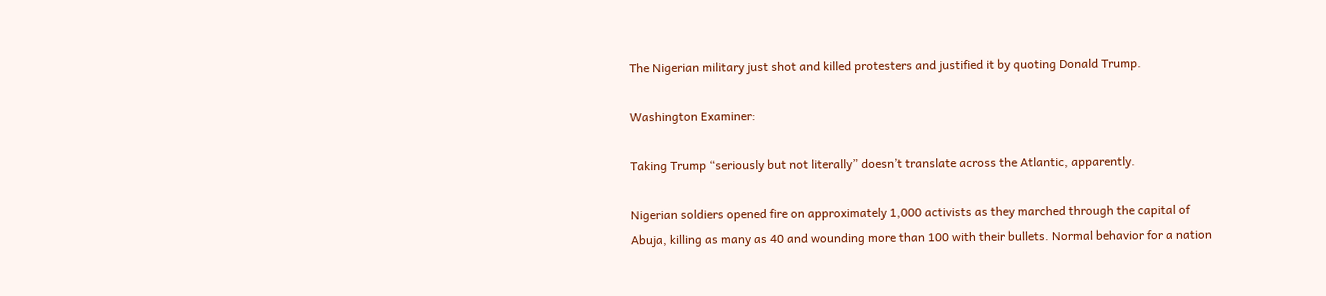The Nigerian military just shot and killed protesters and justified it by quoting Donald Trump.

Washington Examiner:

Taking Trump “seriously but not literally” doesn’t translate across the Atlantic, apparently.

Nigerian soldiers opened fire on approximately 1,000 activists as they marched through the capital of Abuja, killing as many as 40 and wounding more than 100 with their bullets. Normal behavior for a nation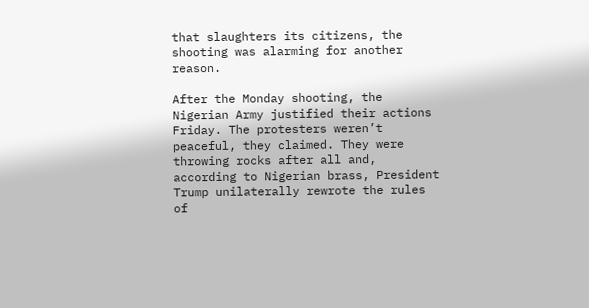that slaughters its citizens, the shooting was alarming for another reason.

After the Monday shooting, the Nigerian Army justified their actions Friday. The protesters weren’t peaceful, they claimed. They were throwing rocks after all and, according to Nigerian brass, President Trump unilaterally rewrote the rules of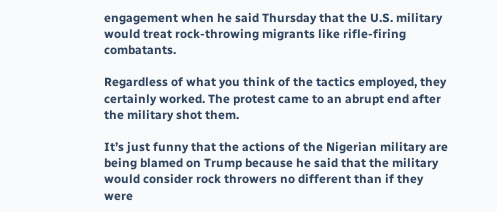engagement when he said Thursday that the U.S. military would treat rock-throwing migrants like rifle-firing combatants.

Regardless of what you think of the tactics employed, they certainly worked. The protest came to an abrupt end after the military shot them.

It’s just funny that the actions of the Nigerian military are being blamed on Trump because he said that the military would consider rock throwers no different than if they were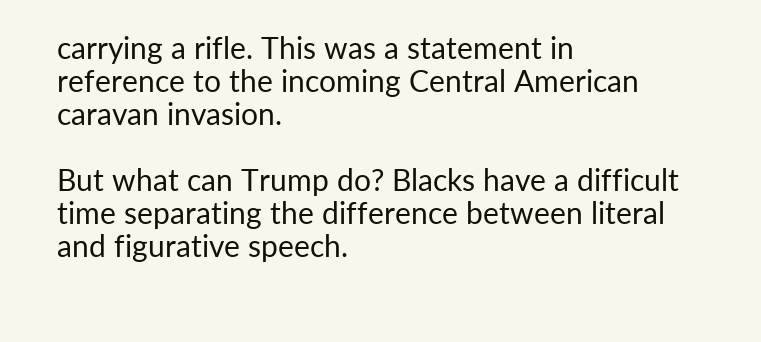carrying a rifle. This was a statement in reference to the incoming Central American caravan invasion.

But what can Trump do? Blacks have a difficult time separating the difference between literal and figurative speech.